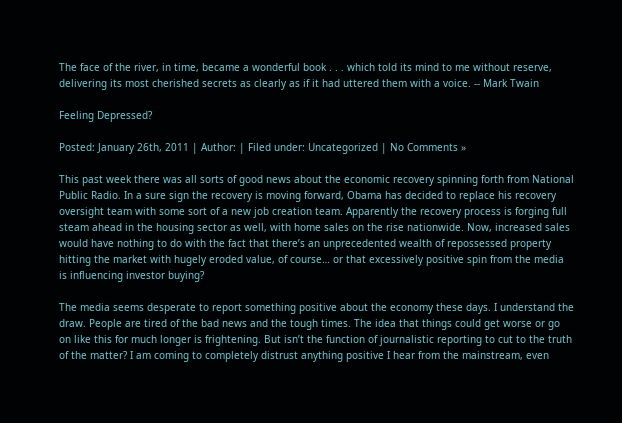The face of the river, in time, became a wonderful book . . . which told its mind to me without reserve, delivering its most cherished secrets as clearly as if it had uttered them with a voice. -- Mark Twain

Feeling Depressed?

Posted: January 26th, 2011 | Author: | Filed under: Uncategorized | No Comments »

This past week there was all sorts of good news about the economic recovery spinning forth from National Public Radio. In a sure sign the recovery is moving forward, Obama has decided to replace his recovery oversight team with some sort of a new job creation team. Apparently the recovery process is forging full steam ahead in the housing sector as well, with home sales on the rise nationwide. Now, increased sales would have nothing to do with the fact that there’s an unprecedented wealth of repossessed property hitting the market with hugely eroded value, of course… or that excessively positive spin from the media is influencing investor buying?

The media seems desperate to report something positive about the economy these days. I understand the draw. People are tired of the bad news and the tough times. The idea that things could get worse or go on like this for much longer is frightening. But isn’t the function of journalistic reporting to cut to the truth of the matter? I am coming to completely distrust anything positive I hear from the mainstream, even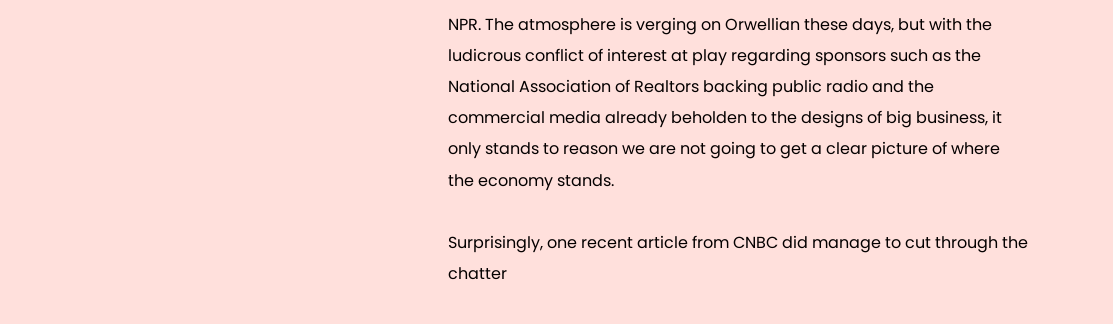NPR. The atmosphere is verging on Orwellian these days, but with the ludicrous conflict of interest at play regarding sponsors such as the National Association of Realtors backing public radio and the commercial media already beholden to the designs of big business, it only stands to reason we are not going to get a clear picture of where the economy stands.

Surprisingly, one recent article from CNBC did manage to cut through the chatter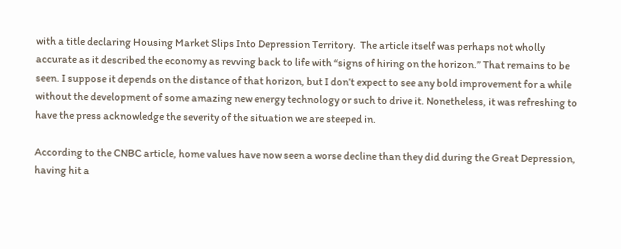with a title declaring Housing Market Slips Into Depression Territory.  The article itself was perhaps not wholly accurate as it described the economy as revving back to life with “signs of hiring on the horizon.” That remains to be seen. I suppose it depends on the distance of that horizon, but I don’t expect to see any bold improvement for a while without the development of some amazing new energy technology or such to drive it. Nonetheless, it was refreshing to have the press acknowledge the severity of the situation we are steeped in.

According to the CNBC article, home values have now seen a worse decline than they did during the Great Depression, having hit a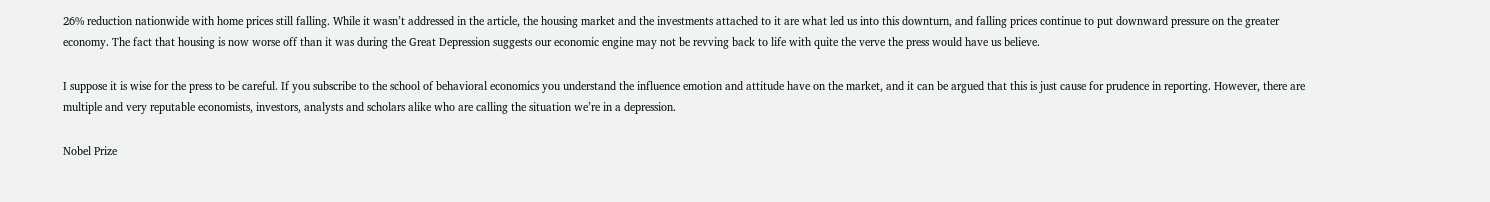26% reduction nationwide with home prices still falling. While it wasn’t addressed in the article, the housing market and the investments attached to it are what led us into this downturn, and falling prices continue to put downward pressure on the greater economy. The fact that housing is now worse off than it was during the Great Depression suggests our economic engine may not be revving back to life with quite the verve the press would have us believe.

I suppose it is wise for the press to be careful. If you subscribe to the school of behavioral economics you understand the influence emotion and attitude have on the market, and it can be argued that this is just cause for prudence in reporting. However, there are multiple and very reputable economists, investors, analysts and scholars alike who are calling the situation we’re in a depression.

Nobel Prize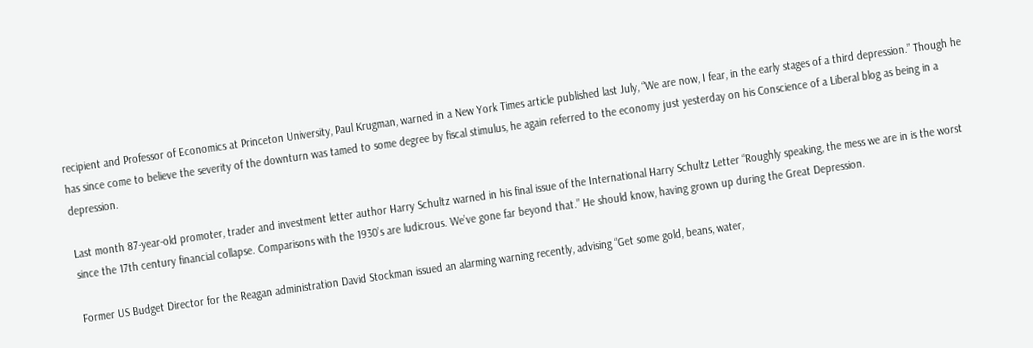recipient and Professor of Economics at Princeton University, Paul Krugman, warned in a New York Times article published last July, “We are now, I fear, in the early stages of a third depression.” Though he has since come to believe the severity of the downturn was tamed to some degree by fiscal stimulus, he again referred to the economy just yesterday on his Conscience of a Liberal blog as being in a depression.

Last month 87-year-old promoter, trader and investment letter author Harry Schultz warned in his final issue of the International Harry Schultz Letter “Roughly speaking, the mess we are in is the worst since the 17th century financial collapse. Comparisons with the 1930’s are ludicrous. We’ve gone far beyond that.” He should know, having grown up during the Great Depression.

Former US Budget Director for the Reagan administration David Stockman issued an alarming warning recently, advising “Get some gold, beans, water,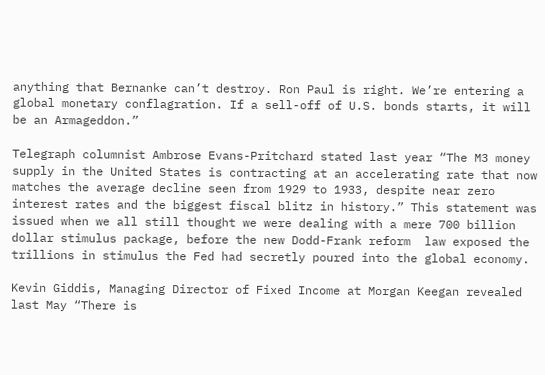anything that Bernanke can’t destroy. Ron Paul is right. We’re entering a global monetary conflagration. If a sell-off of U.S. bonds starts, it will be an Armageddon.”

Telegraph columnist Ambrose Evans-Pritchard stated last year “The M3 money supply in the United States is contracting at an accelerating rate that now matches the average decline seen from 1929 to 1933, despite near zero interest rates and the biggest fiscal blitz in history.” This statement was issued when we all still thought we were dealing with a mere 700 billion dollar stimulus package, before the new Dodd-Frank reform  law exposed the trillions in stimulus the Fed had secretly poured into the global economy.

Kevin Giddis, Managing Director of Fixed Income at Morgan Keegan revealed last May “There is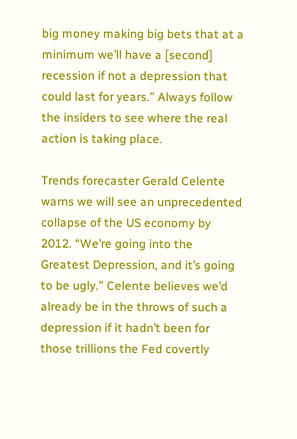big money making big bets that at a minimum we’ll have a [second] recession if not a depression that could last for years.” Always follow the insiders to see where the real action is taking place.

Trends forecaster Gerald Celente warns we will see an unprecedented collapse of the US economy by 2012. “We’re going into the Greatest Depression, and it’s going to be ugly.” Celente believes we’d already be in the throws of such a depression if it hadn’t been for those trillions the Fed covertly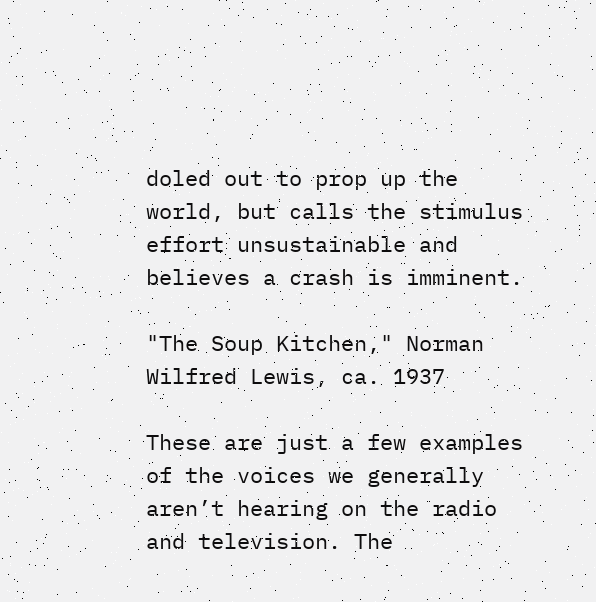doled out to prop up the world, but calls the stimulus effort unsustainable and believes a crash is imminent.

"The Soup Kitchen," Norman Wilfred Lewis, ca. 1937

These are just a few examples of the voices we generally aren’t hearing on the radio and television. The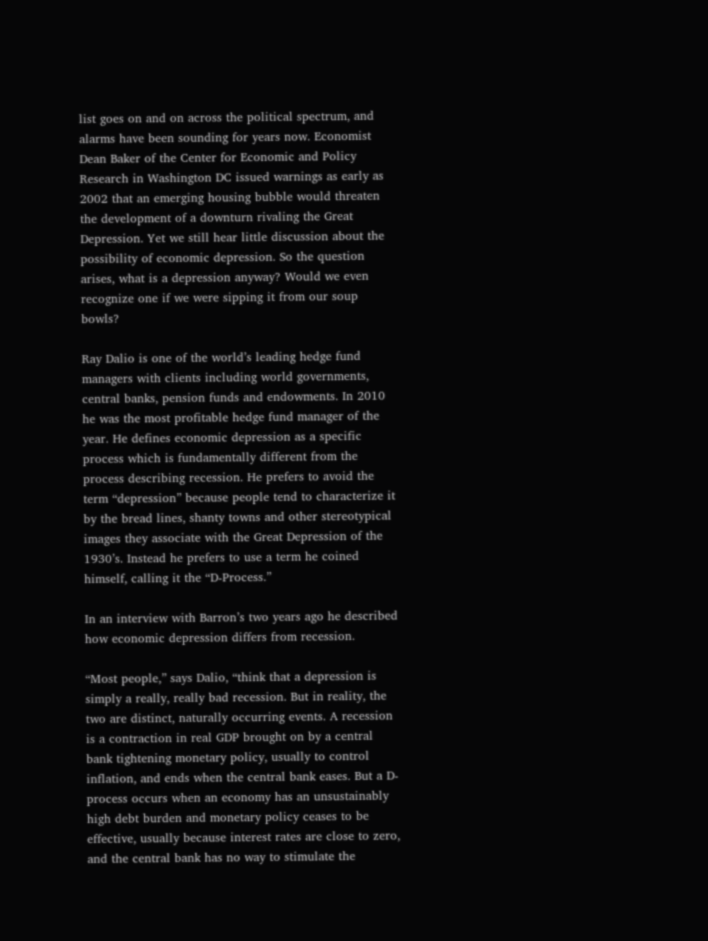list goes on and on across the political spectrum, and alarms have been sounding for years now. Economist Dean Baker of the Center for Economic and Policy Research in Washington DC issued warnings as early as 2002 that an emerging housing bubble would threaten the development of a downturn rivaling the Great Depression. Yet we still hear little discussion about the possibility of economic depression. So the question arises, what is a depression anyway? Would we even recognize one if we were sipping it from our soup bowls?

Ray Dalio is one of the world’s leading hedge fund managers with clients including world governments, central banks, pension funds and endowments. In 2010 he was the most profitable hedge fund manager of the year. He defines economic depression as a specific process which is fundamentally different from the process describing recession. He prefers to avoid the term “depression” because people tend to characterize it by the bread lines, shanty towns and other stereotypical images they associate with the Great Depression of the 1930’s. Instead he prefers to use a term he coined himself, calling it the “D-Process.”

In an interview with Barron’s two years ago he described how economic depression differs from recession.

“Most people,” says Dalio, “think that a depression is simply a really, really bad recession. But in reality, the two are distinct, naturally occurring events. A recession is a contraction in real GDP brought on by a central bank tightening monetary policy, usually to control inflation, and ends when the central bank eases. But a D-process occurs when an economy has an unsustainably high debt burden and monetary policy ceases to be effective, usually because interest rates are close to zero, and the central bank has no way to stimulate the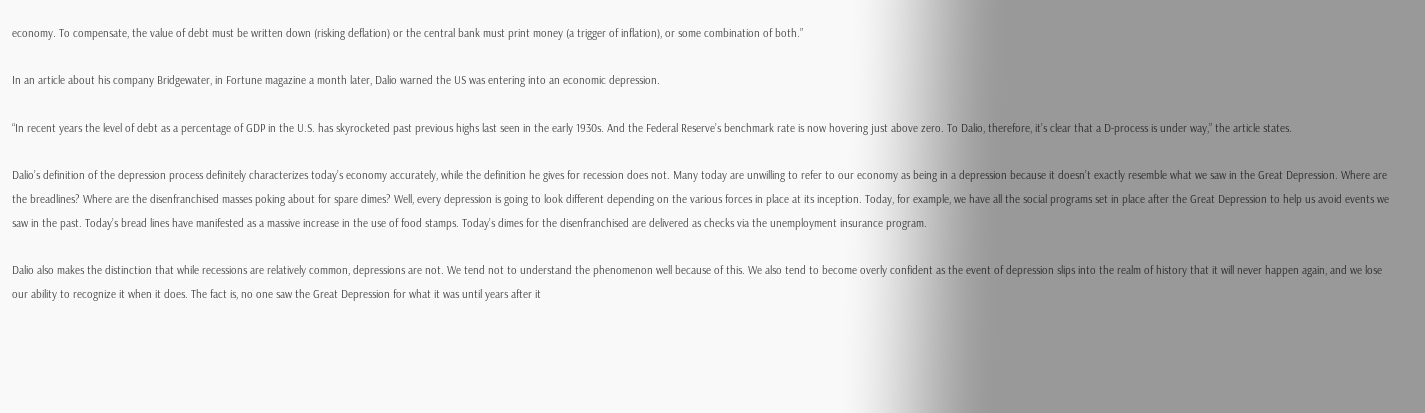economy. To compensate, the value of debt must be written down (risking deflation) or the central bank must print money (a trigger of inflation), or some combination of both.”

In an article about his company Bridgewater, in Fortune magazine a month later, Dalio warned the US was entering into an economic depression.

“In recent years the level of debt as a percentage of GDP in the U.S. has skyrocketed past previous highs last seen in the early 1930s. And the Federal Reserve’s benchmark rate is now hovering just above zero. To Dalio, therefore, it’s clear that a D-process is under way,” the article states.

Dalio’s definition of the depression process definitely characterizes today’s economy accurately, while the definition he gives for recession does not. Many today are unwilling to refer to our economy as being in a depression because it doesn’t exactly resemble what we saw in the Great Depression. Where are the breadlines? Where are the disenfranchised masses poking about for spare dimes? Well, every depression is going to look different depending on the various forces in place at its inception. Today, for example, we have all the social programs set in place after the Great Depression to help us avoid events we saw in the past. Today’s bread lines have manifested as a massive increase in the use of food stamps. Today’s dimes for the disenfranchised are delivered as checks via the unemployment insurance program.

Dalio also makes the distinction that while recessions are relatively common, depressions are not. We tend not to understand the phenomenon well because of this. We also tend to become overly confident as the event of depression slips into the realm of history that it will never happen again, and we lose our ability to recognize it when it does. The fact is, no one saw the Great Depression for what it was until years after it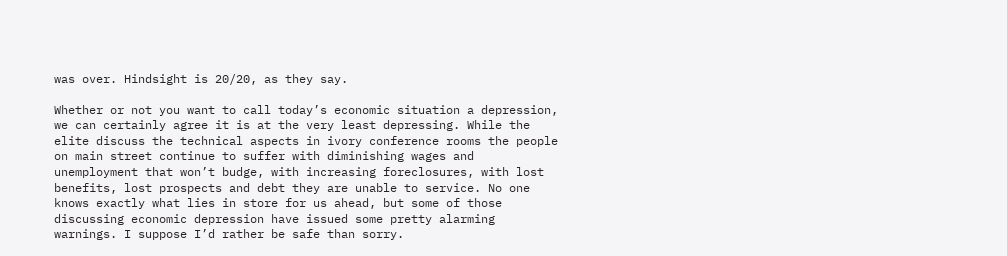was over. Hindsight is 20/20, as they say.

Whether or not you want to call today’s economic situation a depression, we can certainly agree it is at the very least depressing. While the elite discuss the technical aspects in ivory conference rooms the people on main street continue to suffer with diminishing wages and unemployment that won’t budge, with increasing foreclosures, with lost benefits, lost prospects and debt they are unable to service. No one  knows exactly what lies in store for us ahead, but some of those discussing economic depression have issued some pretty alarming warnings. I suppose I’d rather be safe than sorry.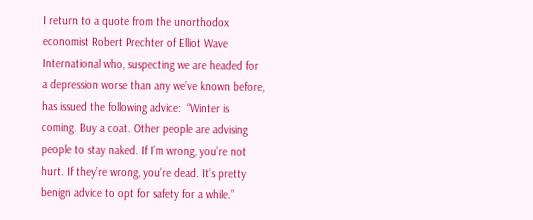I return to a quote from the unorthodox economist Robert Prechter of Elliot Wave International who, suspecting we are headed for a depression worse than any we’ve known before, has issued the following advice:  “Winter is coming. Buy a coat. Other people are advising people to stay naked. If I’m wrong, you’re not hurt. If they’re wrong, you’re dead. It’s pretty benign advice to opt for safety for a while.”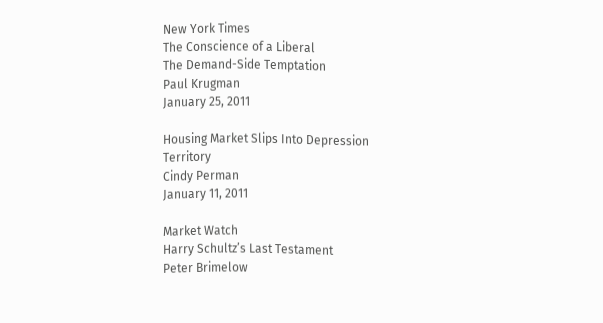New York Times
The Conscience of a Liberal
The Demand-Side Temptation
Paul Krugman
January 25, 2011

Housing Market Slips Into Depression Territory
Cindy Perman
January 11, 2011

Market Watch
Harry Schultz’s Last Testament
Peter Brimelow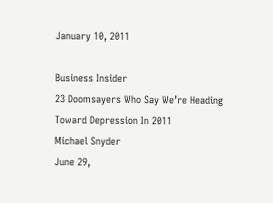January 10, 2011

Business Insider
23 Doomsayers Who Say We’re Heading Toward Depression In 2011
Michael Snyder
June 29,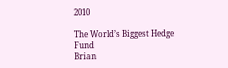2010

The World’s Biggest Hedge Fund
Brian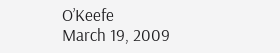O’Keefe
March 19, 2009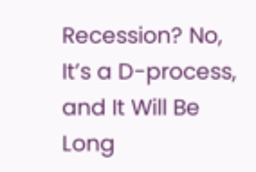Recession? No, It’s a D-process, and It Will Be Long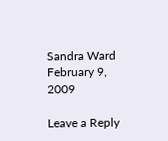Sandra Ward
February 9, 2009

Leave a Reply